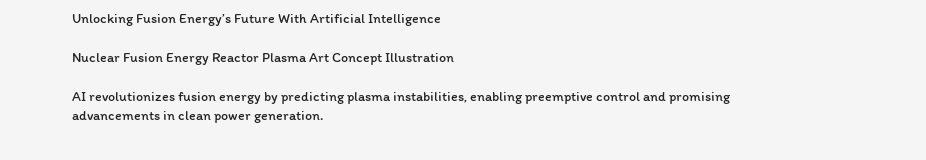Unlocking Fusion Energy’s Future With Artificial Intelligence

Nuclear Fusion Energy Reactor Plasma Art Concept Illustration

AI revolutionizes fusion energy by predicting plasma instabilities, enabling preemptive control and promising advancements in clean power generation.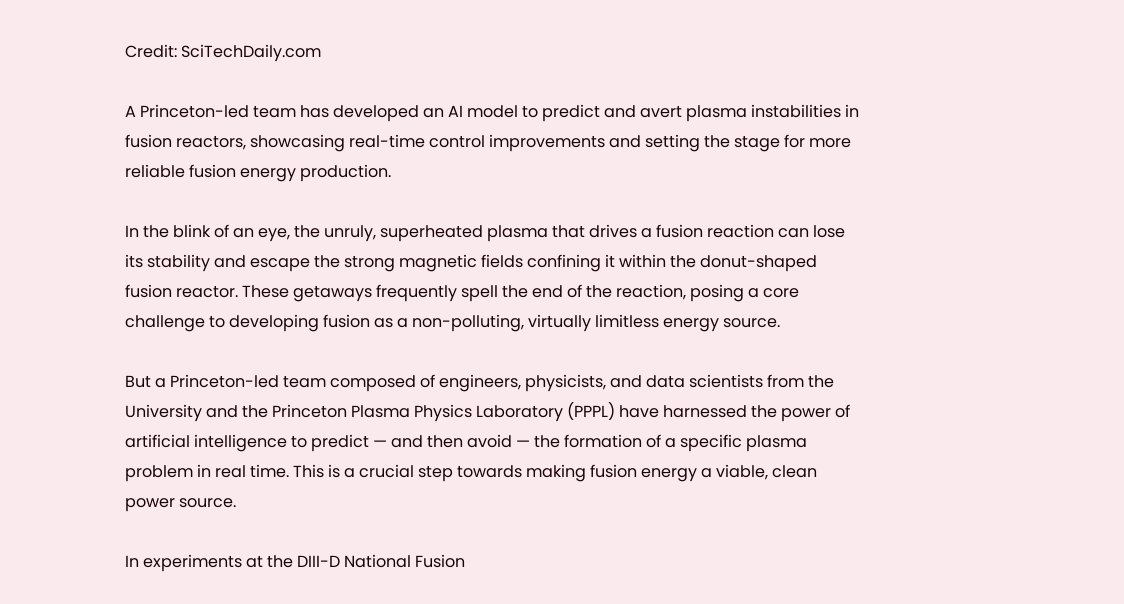Credit: SciTechDaily.com

A Princeton-led team has developed an AI model to predict and avert plasma instabilities in fusion reactors, showcasing real-time control improvements and setting the stage for more reliable fusion energy production.

In the blink of an eye, the unruly, superheated plasma that drives a fusion reaction can lose its stability and escape the strong magnetic fields confining it within the donut-shaped fusion reactor. These getaways frequently spell the end of the reaction, posing a core challenge to developing fusion as a non-polluting, virtually limitless energy source.

But a Princeton-led team composed of engineers, physicists, and data scientists from the University and the Princeton Plasma Physics Laboratory (PPPL) have harnessed the power of artificial intelligence to predict — and then avoid — the formation of a specific plasma problem in real time. This is a crucial step towards making fusion energy a viable, clean power source.

In experiments at the DIII-D National Fusion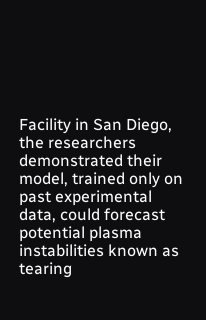Facility in San Diego, the researchers demonstrated their model, trained only on past experimental data, could forecast potential plasma instabilities known as tearing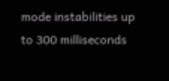mode instabilities up to 300 milliseconds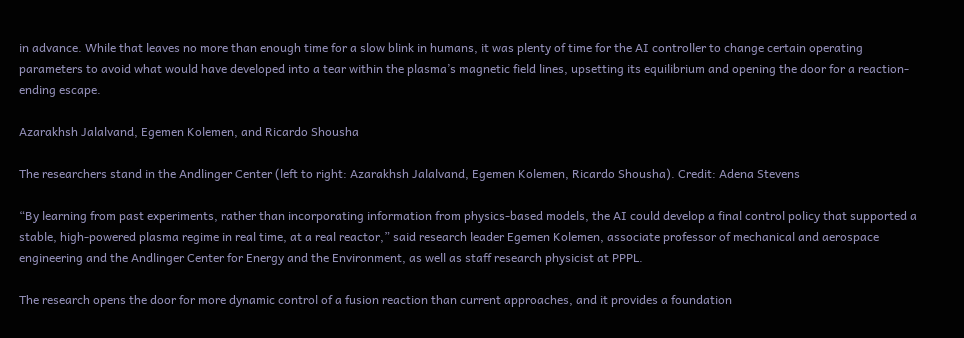in advance. While that leaves no more than enough time for a slow blink in humans, it was plenty of time for the AI controller to change certain operating parameters to avoid what would have developed into a tear within the plasma’s magnetic field lines, upsetting its equilibrium and opening the door for a reaction-ending escape.

Azarakhsh Jalalvand, Egemen Kolemen, and Ricardo Shousha

The researchers stand in the Andlinger Center (left to right: Azarakhsh Jalalvand, Egemen Kolemen, Ricardo Shousha). Credit: Adena Stevens

“By learning from past experiments, rather than incorporating information from physics-based models, the AI could develop a final control policy that supported a stable, high-powered plasma regime in real time, at a real reactor,” said research leader Egemen Kolemen, associate professor of mechanical and aerospace engineering and the Andlinger Center for Energy and the Environment, as well as staff research physicist at PPPL.

The research opens the door for more dynamic control of a fusion reaction than current approaches, and it provides a foundation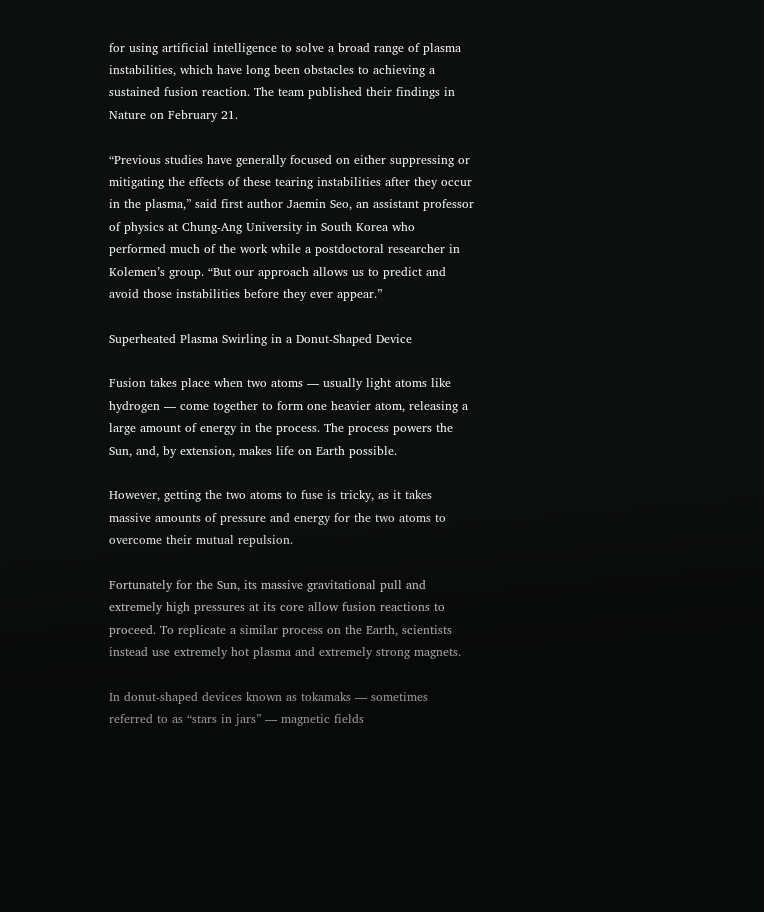for using artificial intelligence to solve a broad range of plasma instabilities, which have long been obstacles to achieving a sustained fusion reaction. The team published their findings in Nature on February 21.

“Previous studies have generally focused on either suppressing or mitigating the effects of these tearing instabilities after they occur in the plasma,” said first author Jaemin Seo, an assistant professor of physics at Chung-Ang University in South Korea who performed much of the work while a postdoctoral researcher in Kolemen’s group. “But our approach allows us to predict and avoid those instabilities before they ever appear.”

Superheated Plasma Swirling in a Donut-Shaped Device

Fusion takes place when two atoms — usually light atoms like hydrogen — come together to form one heavier atom, releasing a large amount of energy in the process. The process powers the Sun, and, by extension, makes life on Earth possible.

However, getting the two atoms to fuse is tricky, as it takes massive amounts of pressure and energy for the two atoms to overcome their mutual repulsion.

Fortunately for the Sun, its massive gravitational pull and extremely high pressures at its core allow fusion reactions to proceed. To replicate a similar process on the Earth, scientists instead use extremely hot plasma and extremely strong magnets.

In donut-shaped devices known as tokamaks — sometimes referred to as “stars in jars” — magnetic fields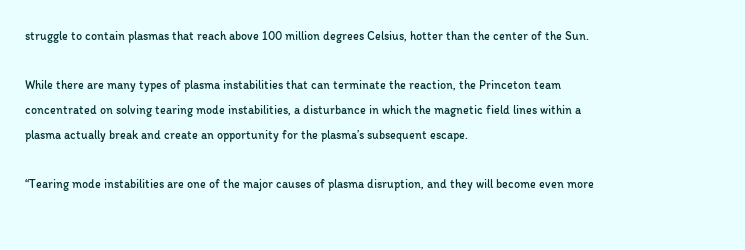struggle to contain plasmas that reach above 100 million degrees Celsius, hotter than the center of the Sun.

While there are many types of plasma instabilities that can terminate the reaction, the Princeton team concentrated on solving tearing mode instabilities, a disturbance in which the magnetic field lines within a plasma actually break and create an opportunity for the plasma’s subsequent escape.

“Tearing mode instabilities are one of the major causes of plasma disruption, and they will become even more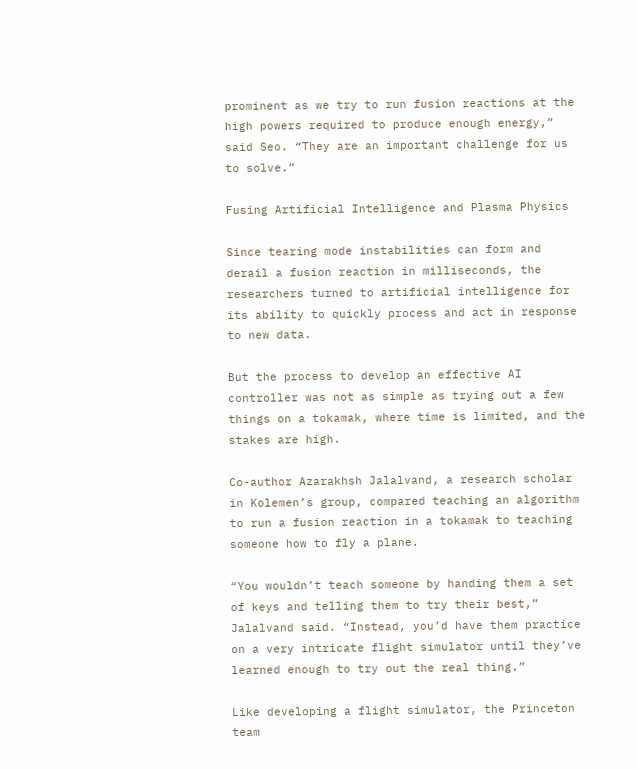prominent as we try to run fusion reactions at the high powers required to produce enough energy,” said Seo. “They are an important challenge for us to solve.”

Fusing Artificial Intelligence and Plasma Physics

Since tearing mode instabilities can form and derail a fusion reaction in milliseconds, the researchers turned to artificial intelligence for its ability to quickly process and act in response to new data.

But the process to develop an effective AI controller was not as simple as trying out a few things on a tokamak, where time is limited, and the stakes are high.

Co-author Azarakhsh Jalalvand, a research scholar in Kolemen’s group, compared teaching an algorithm to run a fusion reaction in a tokamak to teaching someone how to fly a plane.

“You wouldn’t teach someone by handing them a set of keys and telling them to try their best,” Jalalvand said. “Instead, you’d have them practice on a very intricate flight simulator until they’ve learned enough to try out the real thing.”

Like developing a flight simulator, the Princeton team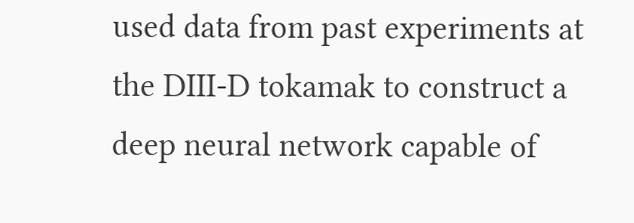used data from past experiments at the DIII-D tokamak to construct a deep neural network capable of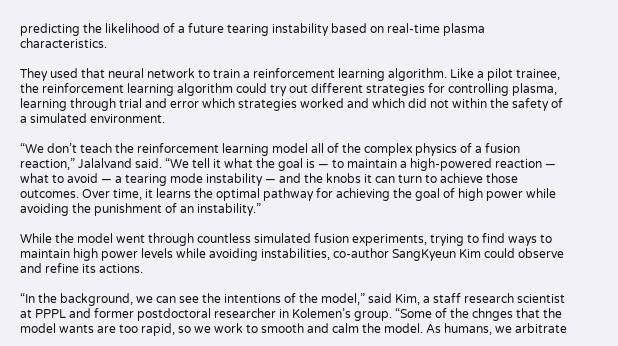predicting the likelihood of a future tearing instability based on real-time plasma characteristics.

They used that neural network to train a reinforcement learning algorithm. Like a pilot trainee, the reinforcement learning algorithm could try out different strategies for controlling plasma, learning through trial and error which strategies worked and which did not within the safety of a simulated environment.

“We don’t teach the reinforcement learning model all of the complex physics of a fusion reaction,” Jalalvand said. “We tell it what the goal is — to maintain a high-powered reaction — what to avoid — a tearing mode instability — and the knobs it can turn to achieve those outcomes. Over time, it learns the optimal pathway for achieving the goal of high power while avoiding the punishment of an instability.”

While the model went through countless simulated fusion experiments, trying to find ways to maintain high power levels while avoiding instabilities, co-author SangKyeun Kim could observe and refine its actions.

“In the background, we can see the intentions of the model,” said Kim, a staff research scientist at PPPL and former postdoctoral researcher in Kolemen’s group. “Some of the chnges that the model wants are too rapid, so we work to smooth and calm the model. As humans, we arbitrate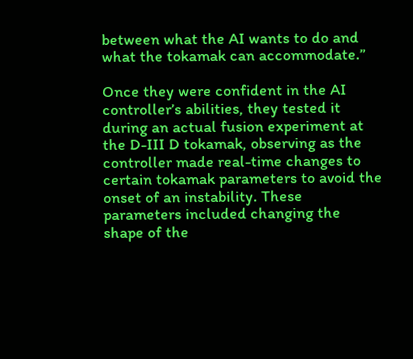between what the AI wants to do and what the tokamak can accommodate.”

Once they were confident in the AI controller’s abilities, they tested it during an actual fusion experiment at the D-III D tokamak, observing as the controller made real-time changes to certain tokamak parameters to avoid the onset of an instability. These parameters included changing the shape of the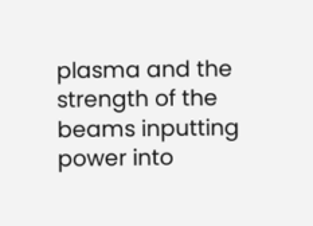plasma and the strength of the beams inputting power into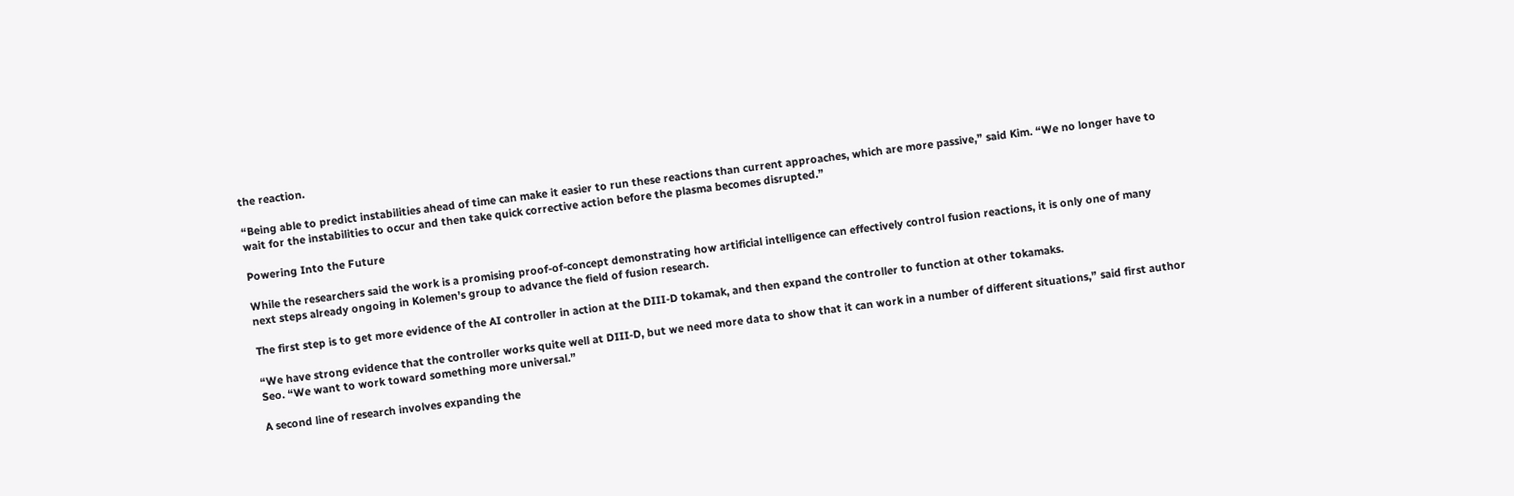the reaction.

“Being able to predict instabilities ahead of time can make it easier to run these reactions than current approaches, which are more passive,” said Kim. “We no longer have to wait for the instabilities to occur and then take quick corrective action before the plasma becomes disrupted.”

Powering Into the Future

While the researchers said the work is a promising proof-of-concept demonstrating how artificial intelligence can effectively control fusion reactions, it is only one of many next steps already ongoing in Kolemen’s group to advance the field of fusion research.

The first step is to get more evidence of the AI controller in action at the DIII-D tokamak, and then expand the controller to function at other tokamaks.

“We have strong evidence that the controller works quite well at DIII-D, but we need more data to show that it can work in a number of different situations,” said first author Seo. “We want to work toward something more universal.”

A second line of research involves expanding the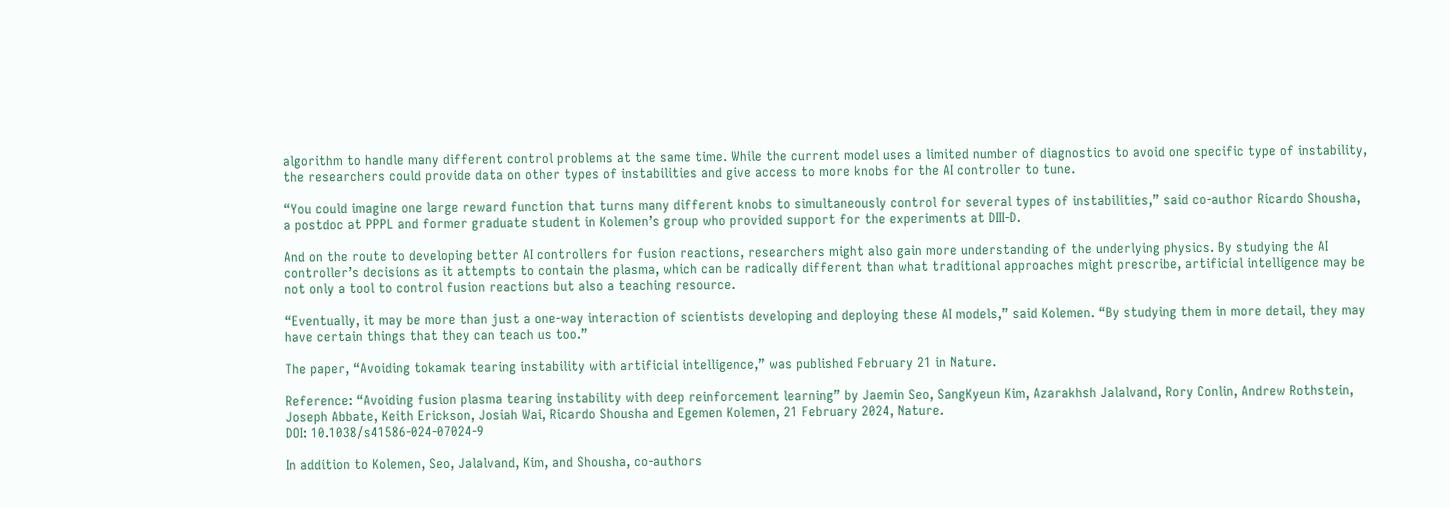algorithm to handle many different control problems at the same time. While the current model uses a limited number of diagnostics to avoid one specific type of instability, the researchers could provide data on other types of instabilities and give access to more knobs for the AI controller to tune.

“You could imagine one large reward function that turns many different knobs to simultaneously control for several types of instabilities,” said co-author Ricardo Shousha, a postdoc at PPPL and former graduate student in Kolemen’s group who provided support for the experiments at DIII-D.

And on the route to developing better AI controllers for fusion reactions, researchers might also gain more understanding of the underlying physics. By studying the AI controller’s decisions as it attempts to contain the plasma, which can be radically different than what traditional approaches might prescribe, artificial intelligence may be not only a tool to control fusion reactions but also a teaching resource.

“Eventually, it may be more than just a one-way interaction of scientists developing and deploying these AI models,” said Kolemen. “By studying them in more detail, they may have certain things that they can teach us too.”

The paper, “Avoiding tokamak tearing instability with artificial intelligence,” was published February 21 in Nature.

Reference: “Avoiding fusion plasma tearing instability with deep reinforcement learning” by Jaemin Seo, SangKyeun Kim, Azarakhsh Jalalvand, Rory Conlin, Andrew Rothstein, Joseph Abbate, Keith Erickson, Josiah Wai, Ricardo Shousha and Egemen Kolemen, 21 February 2024, Nature.
DOI: 10.1038/s41586-024-07024-9

In addition to Kolemen, Seo, Jalalvand, Kim, and Shousha, co-authors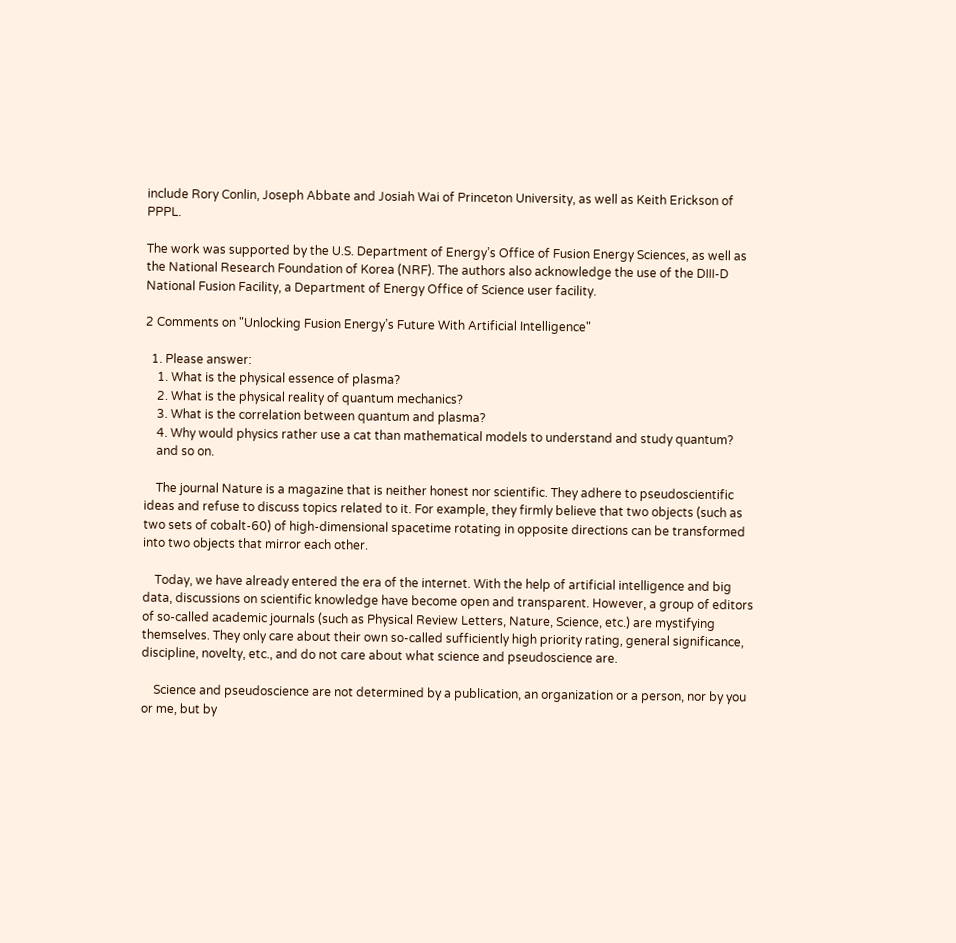include Rory Conlin, Joseph Abbate and Josiah Wai of Princeton University, as well as Keith Erickson of PPPL.

The work was supported by the U.S. Department of Energy’s Office of Fusion Energy Sciences, as well as the National Research Foundation of Korea (NRF). The authors also acknowledge the use of the DIII-D National Fusion Facility, a Department of Energy Office of Science user facility.

2 Comments on "Unlocking Fusion Energy’s Future With Artificial Intelligence"

  1. Please answer:
    1. What is the physical essence of plasma?
    2. What is the physical reality of quantum mechanics?
    3. What is the correlation between quantum and plasma?
    4. Why would physics rather use a cat than mathematical models to understand and study quantum?
    and so on.

    The journal Nature is a magazine that is neither honest nor scientific. They adhere to pseudoscientific ideas and refuse to discuss topics related to it. For example, they firmly believe that two objects (such as two sets of cobalt-60) of high-dimensional spacetime rotating in opposite directions can be transformed into two objects that mirror each other.

    Today, we have already entered the era of the internet. With the help of artificial intelligence and big data, discussions on scientific knowledge have become open and transparent. However, a group of editors of so-called academic journals (such as Physical Review Letters, Nature, Science, etc.) are mystifying themselves. They only care about their own so-called sufficiently high priority rating, general significance, discipline, novelty, etc., and do not care about what science and pseudoscience are.

    Science and pseudoscience are not determined by a publication, an organization or a person, nor by you or me, but by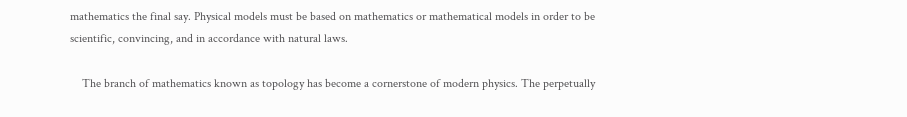mathematics the final say. Physical models must be based on mathematics or mathematical models in order to be scientific, convincing, and in accordance with natural laws.

    The branch of mathematics known as topology has become a cornerstone of modern physics. The perpetually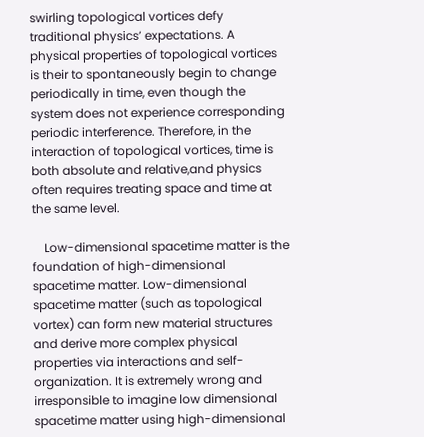swirling topological vortices defy traditional physics’ expectations. A physical properties of topological vortices is their to spontaneously begin to change periodically in time, even though the system does not experience corresponding periodic interference. Therefore, in the interaction of topological vortices, time is both absolute and relative,and physics often requires treating space and time at the same level.

    Low-dimensional spacetime matter is the foundation of high-dimensional spacetime matter. Low-dimensional spacetime matter (such as topological vortex) can form new material structures and derive more complex physical properties via interactions and self-organization. It is extremely wrong and irresponsible to imagine low dimensional spacetime matter using high-dimensional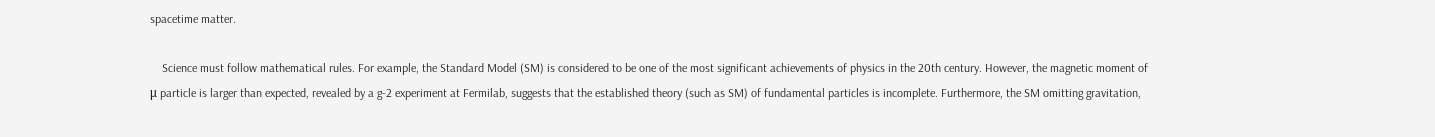spacetime matter.

    Science must follow mathematical rules. For example, the Standard Model (SM) is considered to be one of the most significant achievements of physics in the 20th century. However, the magnetic moment of μ particle is larger than expected, revealed by a g-2 experiment at Fermilab, suggests that the established theory (such as SM) of fundamental particles is incomplete. Furthermore, the SM omitting gravitation,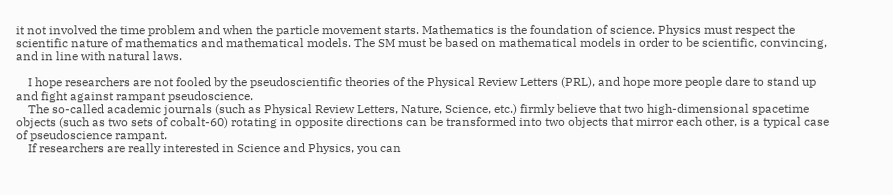it not involved the time problem and when the particle movement starts. Mathematics is the foundation of science. Physics must respect the scientific nature of mathematics and mathematical models. The SM must be based on mathematical models in order to be scientific, convincing, and in line with natural laws.

    I hope researchers are not fooled by the pseudoscientific theories of the Physical Review Letters (PRL), and hope more people dare to stand up and fight against rampant pseudoscience.
    The so-called academic journals (such as Physical Review Letters, Nature, Science, etc.) firmly believe that two high-dimensional spacetime objects (such as two sets of cobalt-60) rotating in opposite directions can be transformed into two objects that mirror each other, is a typical case of pseudoscience rampant.
    If researchers are really interested in Science and Physics, you can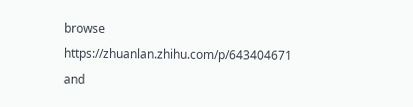browse https://zhuanlan.zhihu.com/p/643404671 and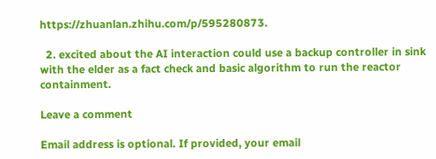https://zhuanlan.zhihu.com/p/595280873.

  2. excited about the AI interaction could use a backup controller in sink with the elder as a fact check and basic algorithm to run the reactor containment.

Leave a comment

Email address is optional. If provided, your email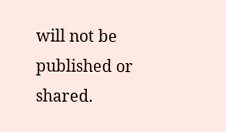will not be published or shared.